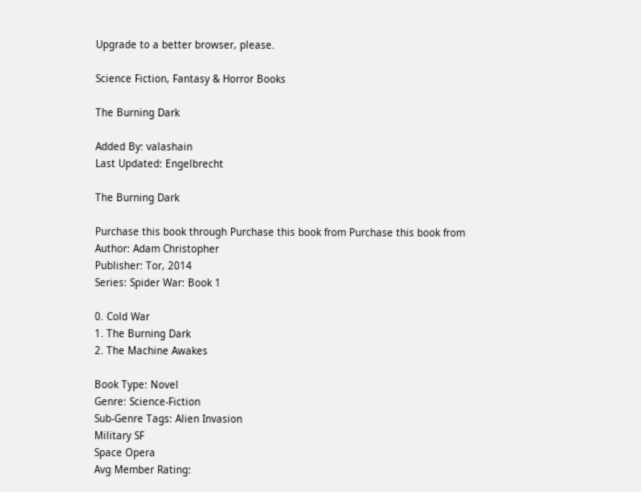Upgrade to a better browser, please.

Science Fiction, Fantasy & Horror Books

The Burning Dark

Added By: valashain
Last Updated: Engelbrecht

The Burning Dark

Purchase this book through Purchase this book from Purchase this book from
Author: Adam Christopher
Publisher: Tor, 2014
Series: Spider War: Book 1

0. Cold War
1. The Burning Dark
2. The Machine Awakes

Book Type: Novel
Genre: Science-Fiction
Sub-Genre Tags: Alien Invasion
Military SF
Space Opera
Avg Member Rating: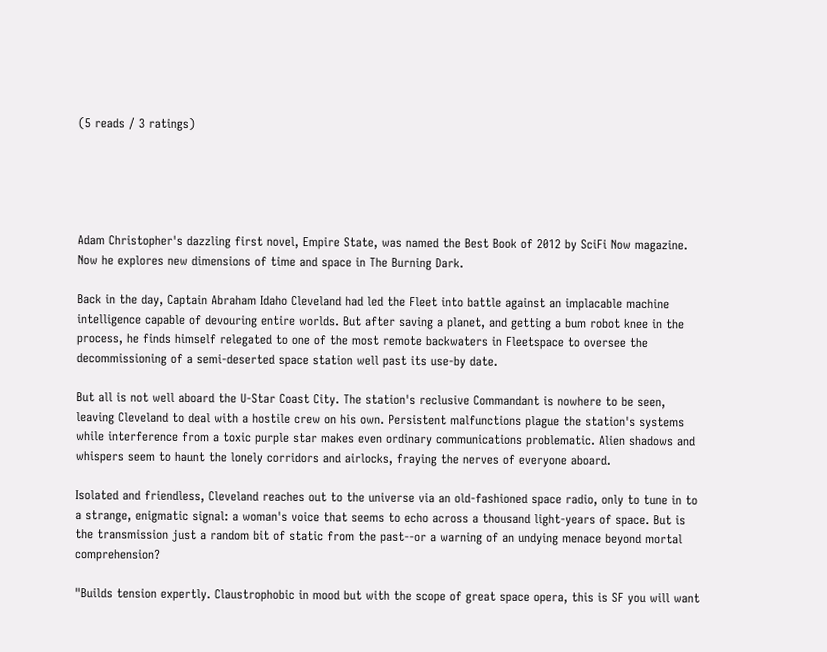(5 reads / 3 ratings)





Adam Christopher's dazzling first novel, Empire State, was named the Best Book of 2012 by SciFi Now magazine. Now he explores new dimensions of time and space in The Burning Dark.

Back in the day, Captain Abraham Idaho Cleveland had led the Fleet into battle against an implacable machine intelligence capable of devouring entire worlds. But after saving a planet, and getting a bum robot knee in the process, he finds himself relegated to one of the most remote backwaters in Fleetspace to oversee the decommissioning of a semi-deserted space station well past its use-by date.

But all is not well aboard the U-Star Coast City. The station's reclusive Commandant is nowhere to be seen, leaving Cleveland to deal with a hostile crew on his own. Persistent malfunctions plague the station's systems while interference from a toxic purple star makes even ordinary communications problematic. Alien shadows and whispers seem to haunt the lonely corridors and airlocks, fraying the nerves of everyone aboard.

Isolated and friendless, Cleveland reaches out to the universe via an old-fashioned space radio, only to tune in to a strange, enigmatic signal: a woman's voice that seems to echo across a thousand light-years of space. But is the transmission just a random bit of static from the past--or a warning of an undying menace beyond mortal comprehension?

"Builds tension expertly. Claustrophobic in mood but with the scope of great space opera, this is SF you will want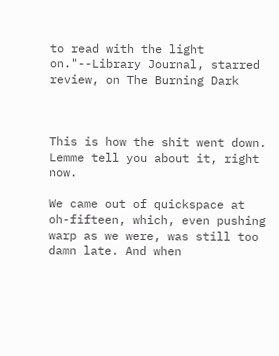to read with the light on."--Library Journal, starred review, on The Burning Dark



This is how the shit went down. Lemme tell you about it, right now.

We came out of quickspace at oh-fifteen, which, even pushing warp as we were, was still too damn late. And when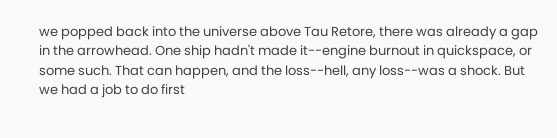we popped back into the universe above Tau Retore, there was already a gap in the arrowhead. One ship hadn't made it--engine burnout in quickspace, or some such. That can happen, and the loss--hell, any loss--was a shock. But we had a job to do first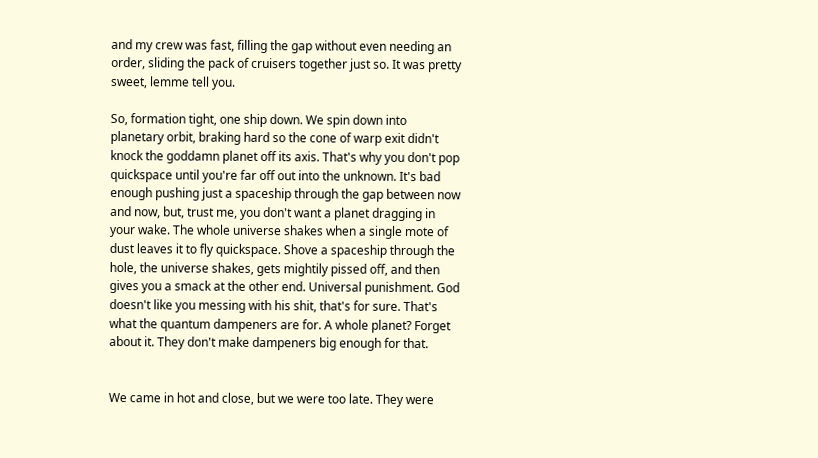and my crew was fast, filling the gap without even needing an order, sliding the pack of cruisers together just so. It was pretty sweet, lemme tell you.

So, formation tight, one ship down. We spin down into planetary orbit, braking hard so the cone of warp exit didn't knock the goddamn planet off its axis. That's why you don't pop quickspace until you're far off out into the unknown. It's bad enough pushing just a spaceship through the gap between now and now, but, trust me, you don't want a planet dragging in your wake. The whole universe shakes when a single mote of dust leaves it to fly quickspace. Shove a spaceship through the hole, the universe shakes, gets mightily pissed off, and then gives you a smack at the other end. Universal punishment. God doesn't like you messing with his shit, that's for sure. That's what the quantum dampeners are for. A whole planet? Forget about it. They don't make dampeners big enough for that.


We came in hot and close, but we were too late. They were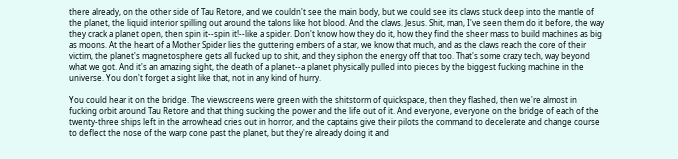there already, on the other side of Tau Retore, and we couldn't see the main body, but we could see its claws stuck deep into the mantle of the planet, the liquid interior spilling out around the talons like hot blood. And the claws. Jesus. Shit, man, I've seen them do it before, the way they crack a planet open, then spin it--spin it!--like a spider. Don't know how they do it, how they find the sheer mass to build machines as big as moons. At the heart of a Mother Spider lies the guttering embers of a star, we know that much, and as the claws reach the core of their victim, the planet's magnetosphere gets all fucked up to shit, and they siphon the energy off that too. That's some crazy tech, way beyond what we got. And it's an amazing sight, the death of a planet--a planet physically pulled into pieces by the biggest fucking machine in the universe. You don't forget a sight like that, not in any kind of hurry.

You could hear it on the bridge. The viewscreens were green with the shitstorm of quickspace, then they flashed, then we're almost in fucking orbit around Tau Retore and that thing sucking the power and the life out of it. And everyone, everyone on the bridge of each of the twenty-three ships left in the arrowhead cries out in horror, and the captains give their pilots the command to decelerate and change course to deflect the nose of the warp cone past the planet, but they're already doing it and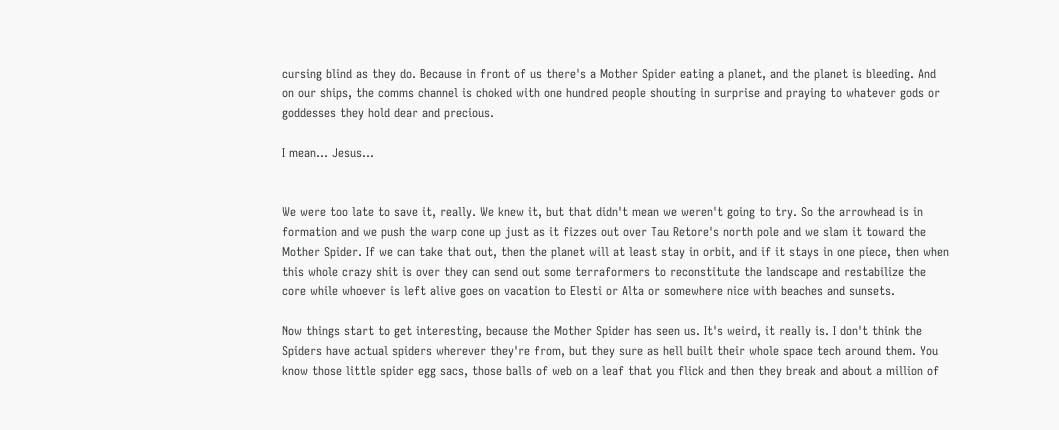cursing blind as they do. Because in front of us there's a Mother Spider eating a planet, and the planet is bleeding. And on our ships, the comms channel is choked with one hundred people shouting in surprise and praying to whatever gods or goddesses they hold dear and precious.

I mean... Jesus...


We were too late to save it, really. We knew it, but that didn't mean we weren't going to try. So the arrowhead is in formation and we push the warp cone up just as it fizzes out over Tau Retore's north pole and we slam it toward the Mother Spider. If we can take that out, then the planet will at least stay in orbit, and if it stays in one piece, then when this whole crazy shit is over they can send out some terraformers to reconstitute the landscape and restabilize the core while whoever is left alive goes on vacation to Elesti or Alta or somewhere nice with beaches and sunsets.

Now things start to get interesting, because the Mother Spider has seen us. It's weird, it really is. I don't think the Spiders have actual spiders wherever they're from, but they sure as hell built their whole space tech around them. You know those little spider egg sacs, those balls of web on a leaf that you flick and then they break and about a million of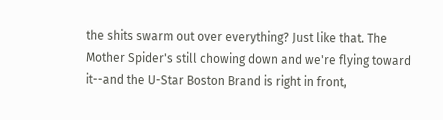the shits swarm out over everything? Just like that. The Mother Spider's still chowing down and we're flying toward it--and the U-Star Boston Brand is right in front,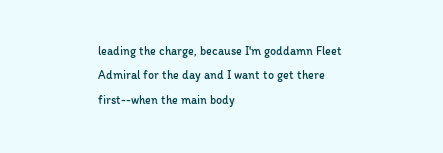leading the charge, because I'm goddamn Fleet Admiral for the day and I want to get there first--when the main body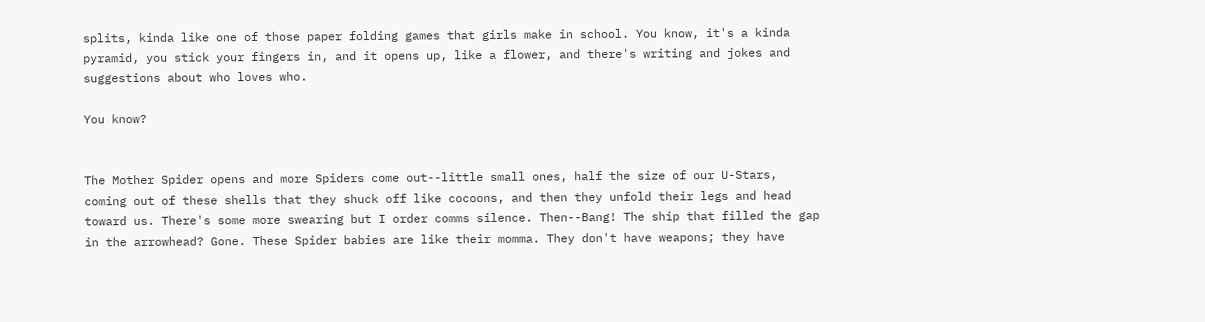splits, kinda like one of those paper folding games that girls make in school. You know, it's a kinda pyramid, you stick your fingers in, and it opens up, like a flower, and there's writing and jokes and suggestions about who loves who.

You know?


The Mother Spider opens and more Spiders come out--little small ones, half the size of our U-Stars, coming out of these shells that they shuck off like cocoons, and then they unfold their legs and head toward us. There's some more swearing but I order comms silence. Then--Bang! The ship that filled the gap in the arrowhead? Gone. These Spider babies are like their momma. They don't have weapons; they have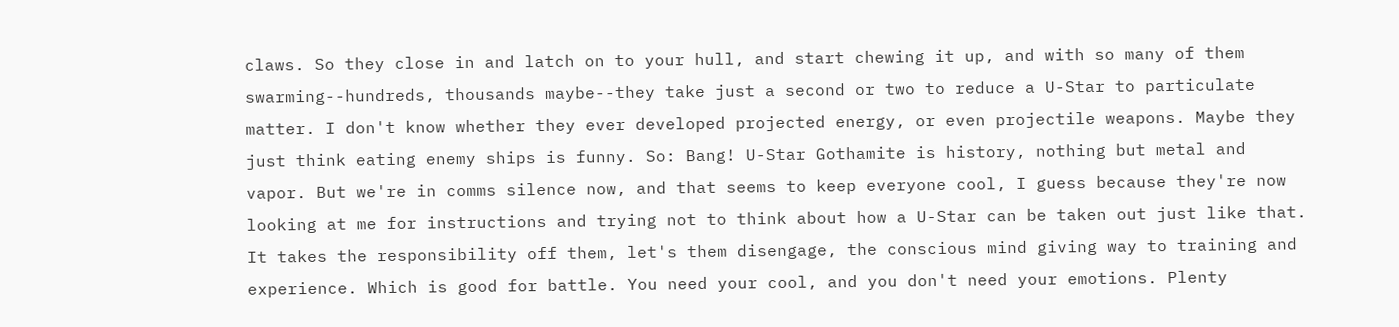claws. So they close in and latch on to your hull, and start chewing it up, and with so many of them swarming--hundreds, thousands maybe--they take just a second or two to reduce a U-Star to particulate matter. I don't know whether they ever developed projected energy, or even projectile weapons. Maybe they just think eating enemy ships is funny. So: Bang! U-Star Gothamite is history, nothing but metal and vapor. But we're in comms silence now, and that seems to keep everyone cool, I guess because they're now looking at me for instructions and trying not to think about how a U-Star can be taken out just like that. It takes the responsibility off them, let's them disengage, the conscious mind giving way to training and experience. Which is good for battle. You need your cool, and you don't need your emotions. Plenty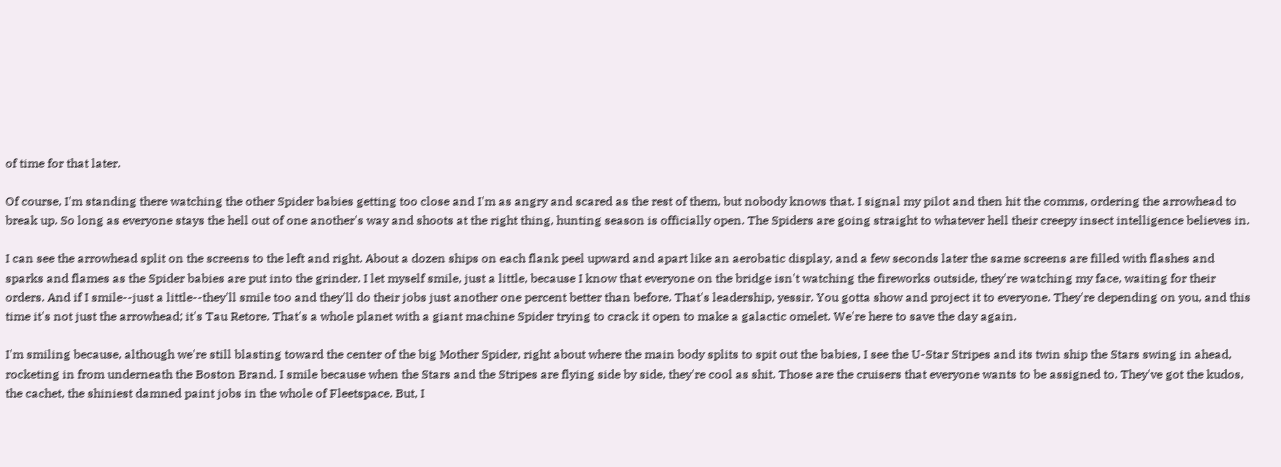of time for that later.

Of course, I'm standing there watching the other Spider babies getting too close and I'm as angry and scared as the rest of them, but nobody knows that. I signal my pilot and then hit the comms, ordering the arrowhead to break up. So long as everyone stays the hell out of one another's way and shoots at the right thing, hunting season is officially open. The Spiders are going straight to whatever hell their creepy insect intelligence believes in.

I can see the arrowhead split on the screens to the left and right. About a dozen ships on each flank peel upward and apart like an aerobatic display, and a few seconds later the same screens are filled with flashes and sparks and flames as the Spider babies are put into the grinder. I let myself smile, just a little, because I know that everyone on the bridge isn't watching the fireworks outside, they're watching my face, waiting for their orders. And if I smile--just a little--they'll smile too and they'll do their jobs just another one percent better than before. That's leadership, yessir. You gotta show and project it to everyone. They're depending on you, and this time it's not just the arrowhead; it's Tau Retore. That's a whole planet with a giant machine Spider trying to crack it open to make a galactic omelet. We're here to save the day again.

I'm smiling because, although we're still blasting toward the center of the big Mother Spider, right about where the main body splits to spit out the babies, I see the U-Star Stripes and its twin ship the Stars swing in ahead, rocketing in from underneath the Boston Brand. I smile because when the Stars and the Stripes are flying side by side, they're cool as shit. Those are the cruisers that everyone wants to be assigned to. They've got the kudos, the cachet, the shiniest damned paint jobs in the whole of Fleetspace. But, I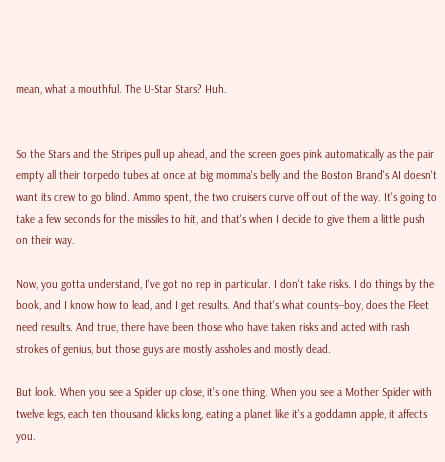mean, what a mouthful. The U-Star Stars? Huh.


So the Stars and the Stripes pull up ahead, and the screen goes pink automatically as the pair empty all their torpedo tubes at once at big momma's belly and the Boston Brand's AI doesn't want its crew to go blind. Ammo spent, the two cruisers curve off out of the way. It's going to take a few seconds for the missiles to hit, and that's when I decide to give them a little push on their way.

Now, you gotta understand, I've got no rep in particular. I don't take risks. I do things by the book, and I know how to lead, and I get results. And that's what counts--boy, does the Fleet need results. And true, there have been those who have taken risks and acted with rash strokes of genius, but those guys are mostly assholes and mostly dead.

But look. When you see a Spider up close, it's one thing. When you see a Mother Spider with twelve legs, each ten thousand klicks long, eating a planet like it's a goddamn apple, it affects you.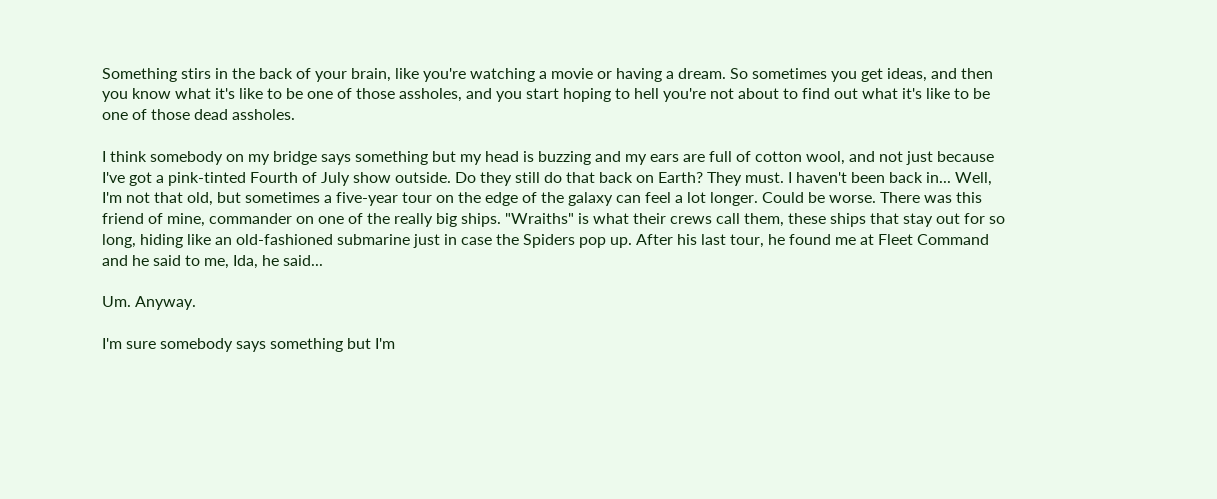Something stirs in the back of your brain, like you're watching a movie or having a dream. So sometimes you get ideas, and then you know what it's like to be one of those assholes, and you start hoping to hell you're not about to find out what it's like to be one of those dead assholes.

I think somebody on my bridge says something but my head is buzzing and my ears are full of cotton wool, and not just because I've got a pink-tinted Fourth of July show outside. Do they still do that back on Earth? They must. I haven't been back in... Well, I'm not that old, but sometimes a five-year tour on the edge of the galaxy can feel a lot longer. Could be worse. There was this friend of mine, commander on one of the really big ships. "Wraiths" is what their crews call them, these ships that stay out for so long, hiding like an old-fashioned submarine just in case the Spiders pop up. After his last tour, he found me at Fleet Command and he said to me, Ida, he said...

Um. Anyway.

I'm sure somebody says something but I'm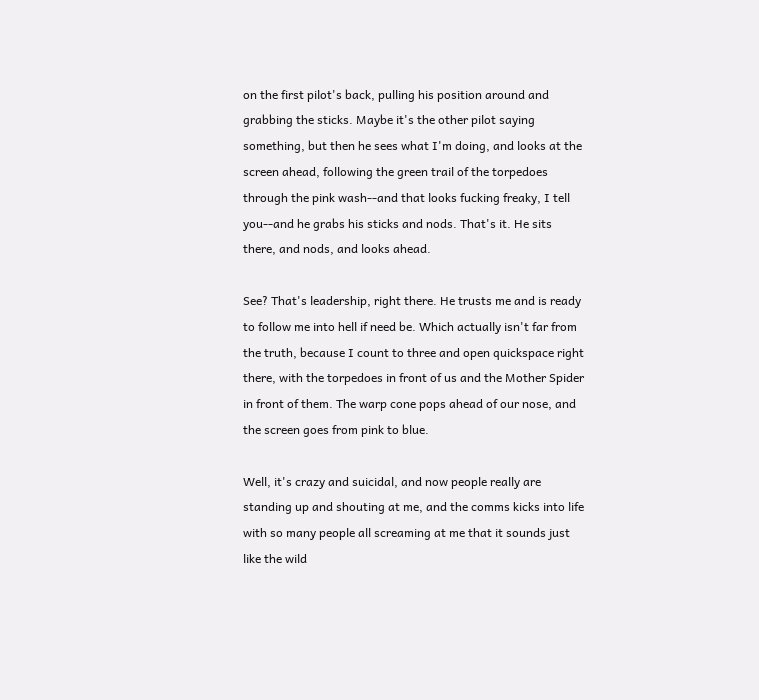on the first pilot's back, pulling his position around and grabbing the sticks. Maybe it's the other pilot saying something, but then he sees what I'm doing, and looks at the screen ahead, following the green trail of the torpedoes through the pink wash--and that looks fucking freaky, I tell you--and he grabs his sticks and nods. That's it. He sits there, and nods, and looks ahead.

See? That's leadership, right there. He trusts me and is ready to follow me into hell if need be. Which actually isn't far from the truth, because I count to three and open quickspace right there, with the torpedoes in front of us and the Mother Spider in front of them. The warp cone pops ahead of our nose, and the screen goes from pink to blue.

Well, it's crazy and suicidal, and now people really are standing up and shouting at me, and the comms kicks into life with so many people all screaming at me that it sounds just like the wild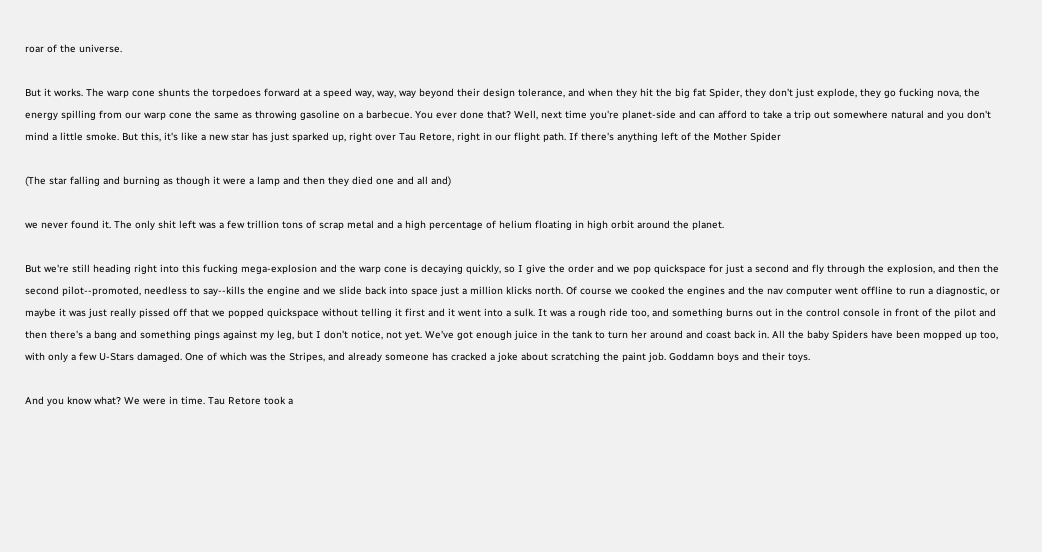roar of the universe.

But it works. The warp cone shunts the torpedoes forward at a speed way, way, way beyond their design tolerance, and when they hit the big fat Spider, they don't just explode, they go fucking nova, the energy spilling from our warp cone the same as throwing gasoline on a barbecue. You ever done that? Well, next time you're planet-side and can afford to take a trip out somewhere natural and you don't mind a little smoke. But this, it's like a new star has just sparked up, right over Tau Retore, right in our flight path. If there's anything left of the Mother Spider

(The star falling and burning as though it were a lamp and then they died one and all and)

we never found it. The only shit left was a few trillion tons of scrap metal and a high percentage of helium floating in high orbit around the planet.

But we're still heading right into this fucking mega-explosion and the warp cone is decaying quickly, so I give the order and we pop quickspace for just a second and fly through the explosion, and then the second pilot--promoted, needless to say--kills the engine and we slide back into space just a million klicks north. Of course we cooked the engines and the nav computer went offline to run a diagnostic, or maybe it was just really pissed off that we popped quickspace without telling it first and it went into a sulk. It was a rough ride too, and something burns out in the control console in front of the pilot and then there's a bang and something pings against my leg, but I don't notice, not yet. We've got enough juice in the tank to turn her around and coast back in. All the baby Spiders have been mopped up too, with only a few U-Stars damaged. One of which was the Stripes, and already someone has cracked a joke about scratching the paint job. Goddamn boys and their toys.

And you know what? We were in time. Tau Retore took a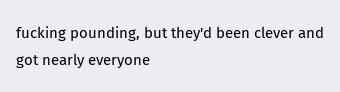fucking pounding, but they'd been clever and got nearly everyone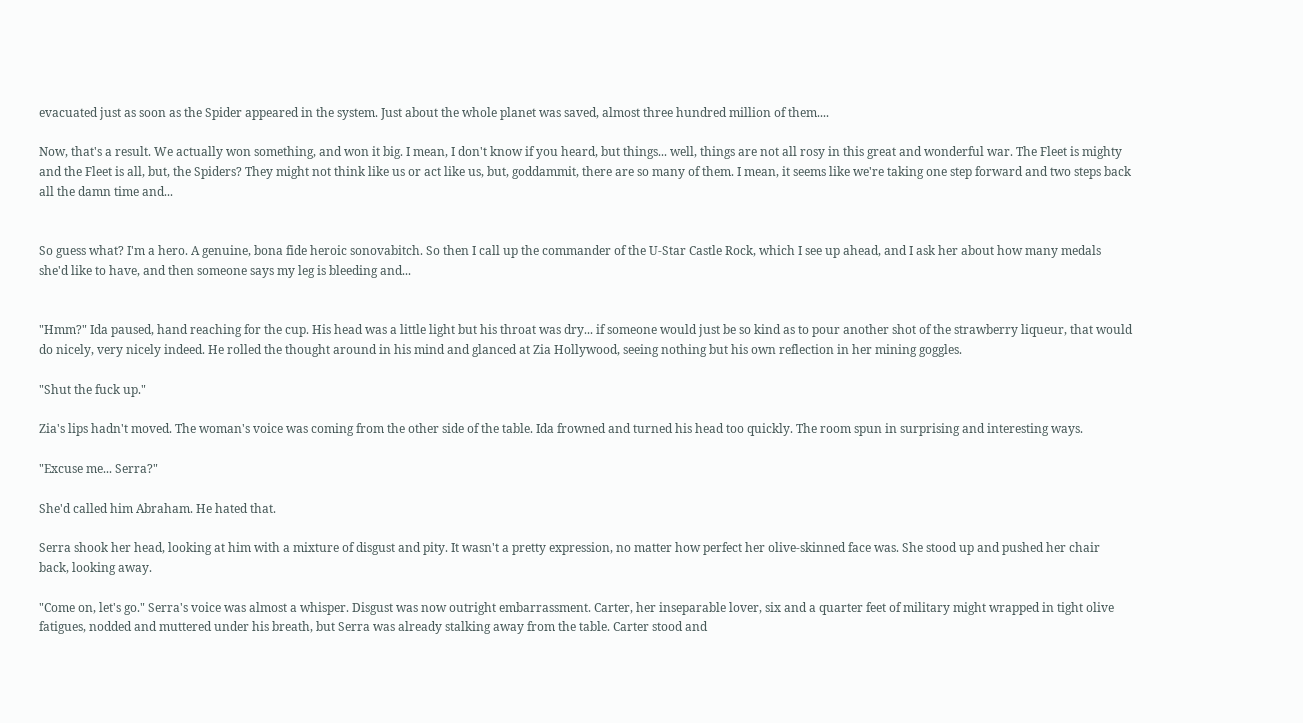evacuated just as soon as the Spider appeared in the system. Just about the whole planet was saved, almost three hundred million of them....

Now, that's a result. We actually won something, and won it big. I mean, I don't know if you heard, but things... well, things are not all rosy in this great and wonderful war. The Fleet is mighty and the Fleet is all, but, the Spiders? They might not think like us or act like us, but, goddammit, there are so many of them. I mean, it seems like we're taking one step forward and two steps back all the damn time and...


So guess what? I'm a hero. A genuine, bona fide heroic sonovabitch. So then I call up the commander of the U-Star Castle Rock, which I see up ahead, and I ask her about how many medals she'd like to have, and then someone says my leg is bleeding and...


"Hmm?" Ida paused, hand reaching for the cup. His head was a little light but his throat was dry... if someone would just be so kind as to pour another shot of the strawberry liqueur, that would do nicely, very nicely indeed. He rolled the thought around in his mind and glanced at Zia Hollywood, seeing nothing but his own reflection in her mining goggles.

"Shut the fuck up."

Zia's lips hadn't moved. The woman's voice was coming from the other side of the table. Ida frowned and turned his head too quickly. The room spun in surprising and interesting ways.

"Excuse me... Serra?"

She'd called him Abraham. He hated that.

Serra shook her head, looking at him with a mixture of disgust and pity. It wasn't a pretty expression, no matter how perfect her olive-skinned face was. She stood up and pushed her chair back, looking away.

"Come on, let's go." Serra's voice was almost a whisper. Disgust was now outright embarrassment. Carter, her inseparable lover, six and a quarter feet of military might wrapped in tight olive fatigues, nodded and muttered under his breath, but Serra was already stalking away from the table. Carter stood and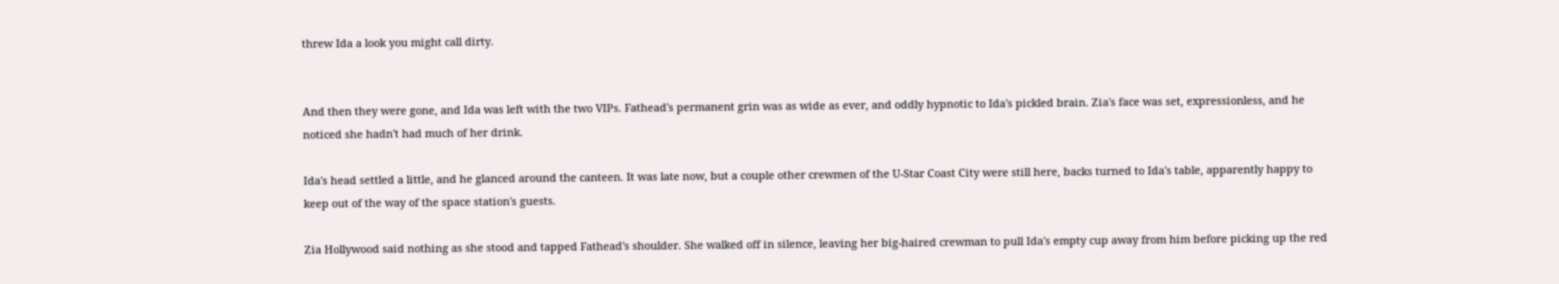threw Ida a look you might call dirty.


And then they were gone, and Ida was left with the two VIPs. Fathead's permanent grin was as wide as ever, and oddly hypnotic to Ida's pickled brain. Zia's face was set, expressionless, and he noticed she hadn't had much of her drink.

Ida's head settled a little, and he glanced around the canteen. It was late now, but a couple other crewmen of the U-Star Coast City were still here, backs turned to Ida's table, apparently happy to keep out of the way of the space station's guests.

Zia Hollywood said nothing as she stood and tapped Fathead's shoulder. She walked off in silence, leaving her big-haired crewman to pull Ida's empty cup away from him before picking up the red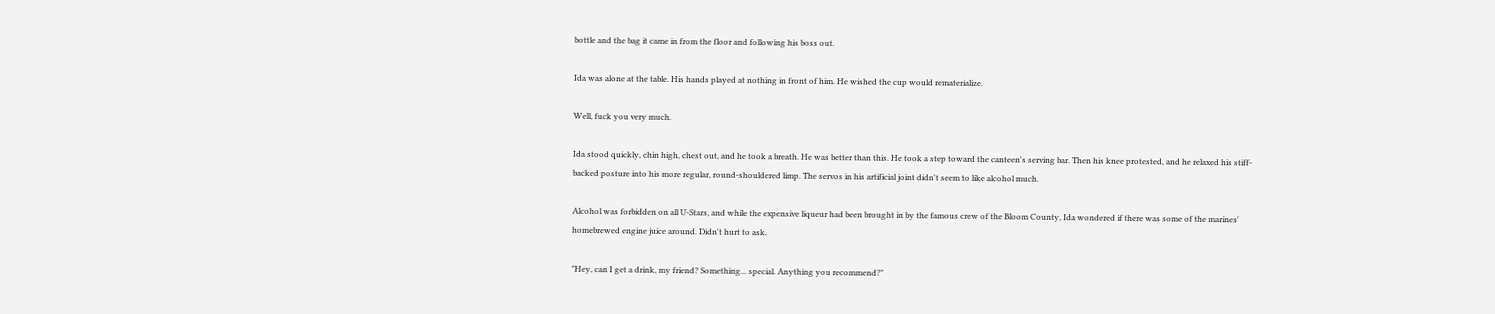bottle and the bag it came in from the floor and following his boss out.

Ida was alone at the table. His hands played at nothing in front of him. He wished the cup would rematerialize.

Well, fuck you very much.

Ida stood quickly, chin high, chest out, and he took a breath. He was better than this. He took a step toward the canteen's serving bar. Then his knee protested, and he relaxed his stiff-backed posture into his more regular, round-shouldered limp. The servos in his artificial joint didn't seem to like alcohol much.

Alcohol was forbidden on all U-Stars, and while the expensive liqueur had been brought in by the famous crew of the Bloom County, Ida wondered if there was some of the marines' homebrewed engine juice around. Didn't hurt to ask.

"Hey, can I get a drink, my friend? Something... special. Anything you recommend?"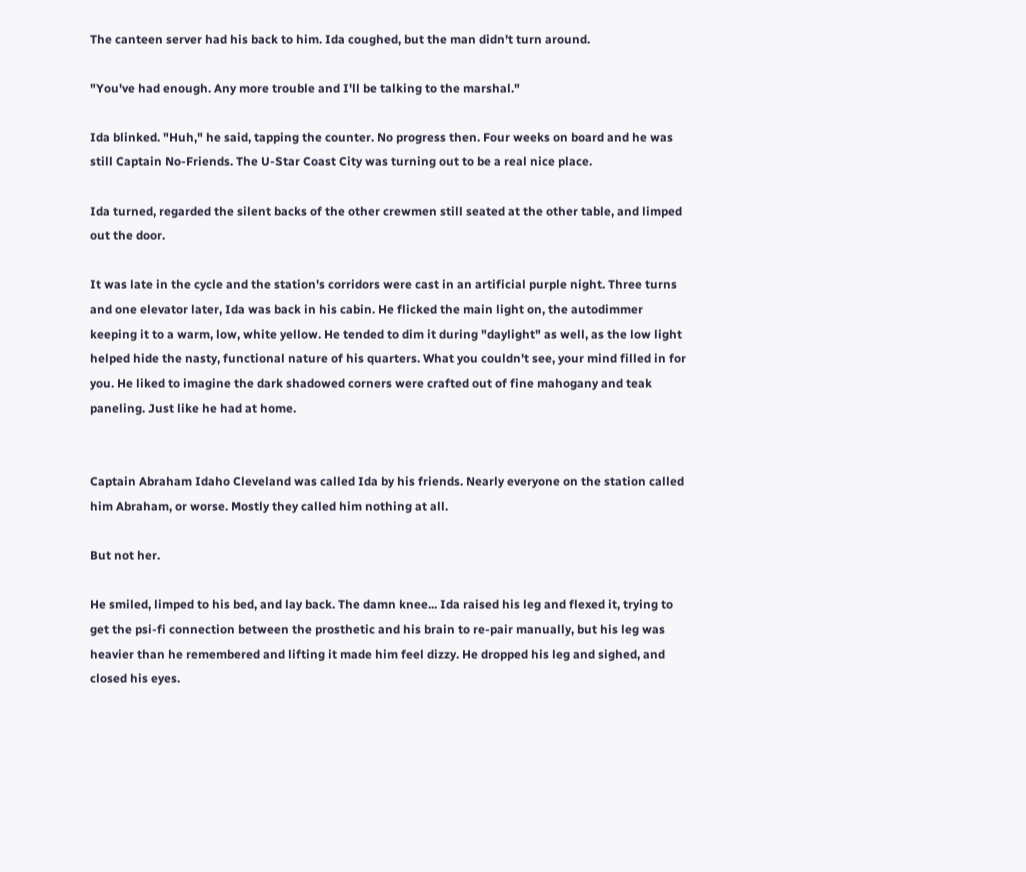The canteen server had his back to him. Ida coughed, but the man didn't turn around.

"You've had enough. Any more trouble and I'll be talking to the marshal."

Ida blinked. "Huh," he said, tapping the counter. No progress then. Four weeks on board and he was still Captain No-Friends. The U-Star Coast City was turning out to be a real nice place.

Ida turned, regarded the silent backs of the other crewmen still seated at the other table, and limped out the door.

It was late in the cycle and the station's corridors were cast in an artificial purple night. Three turns and one elevator later, Ida was back in his cabin. He flicked the main light on, the autodimmer keeping it to a warm, low, white yellow. He tended to dim it during "daylight" as well, as the low light helped hide the nasty, functional nature of his quarters. What you couldn't see, your mind filled in for you. He liked to imagine the dark shadowed corners were crafted out of fine mahogany and teak paneling. Just like he had at home.


Captain Abraham Idaho Cleveland was called Ida by his friends. Nearly everyone on the station called him Abraham, or worse. Mostly they called him nothing at all.

But not her.

He smiled, limped to his bed, and lay back. The damn knee... Ida raised his leg and flexed it, trying to get the psi-fi connection between the prosthetic and his brain to re-pair manually, but his leg was heavier than he remembered and lifting it made him feel dizzy. He dropped his leg and sighed, and closed his eyes.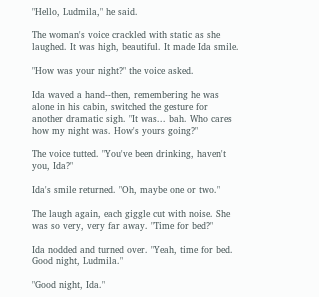"Hello, Ludmila," he said.

The woman's voice crackled with static as she laughed. It was high, beautiful. It made Ida smile.

"How was your night?" the voice asked.

Ida waved a hand--then, remembering he was alone in his cabin, switched the gesture for another dramatic sigh. "It was... bah. Who cares how my night was. How's yours going?"

The voice tutted. "You've been drinking, haven't you, Ida?"

Ida's smile returned. "Oh, maybe one or two."

The laugh again, each giggle cut with noise. She was so very, very far away. "Time for bed?"

Ida nodded and turned over. "Yeah, time for bed. Good night, Ludmila."

"Good night, Ida."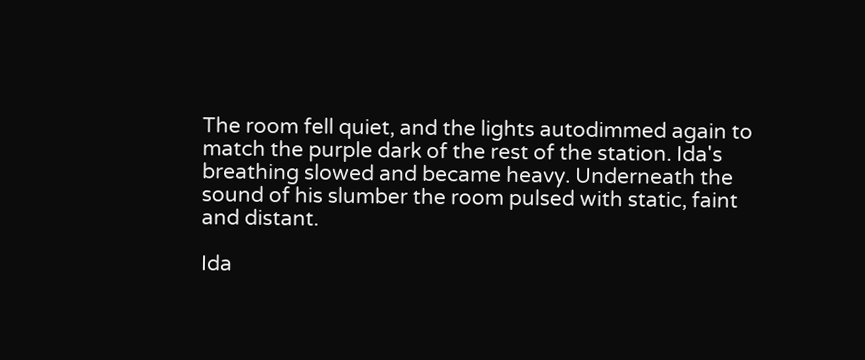The room fell quiet, and the lights autodimmed again to match the purple dark of the rest of the station. Ida's breathing slowed and became heavy. Underneath the sound of his slumber the room pulsed with static, faint and distant.

Ida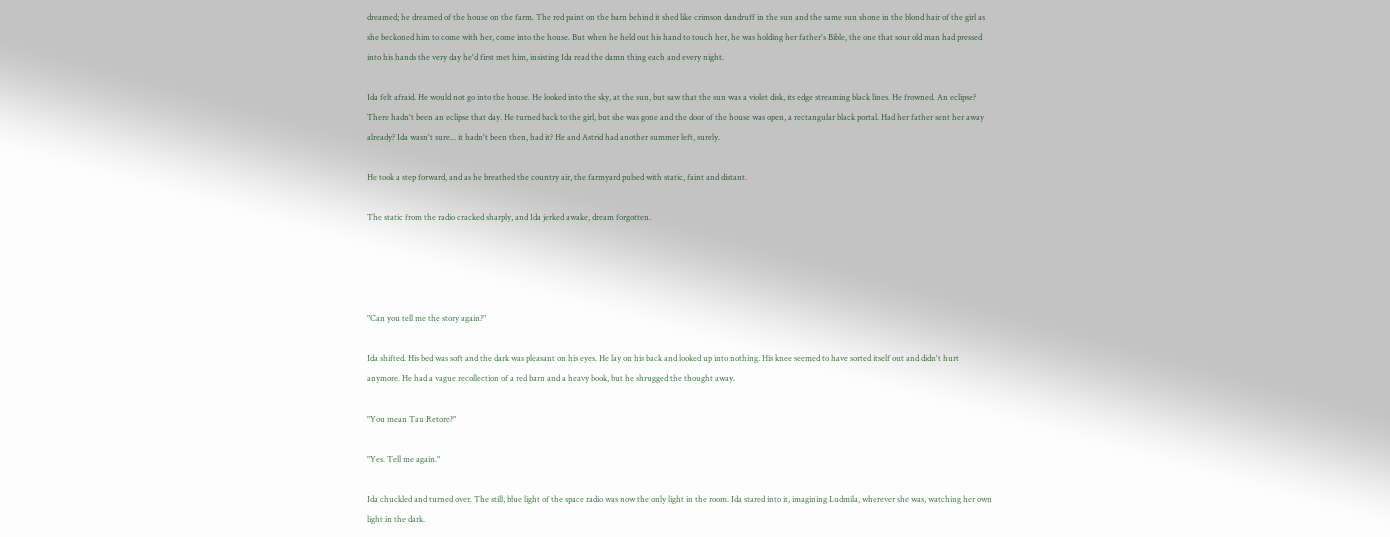dreamed; he dreamed of the house on the farm. The red paint on the barn behind it shed like crimson dandruff in the sun and the same sun shone in the blond hair of the girl as she beckoned him to come with her, come into the house. But when he held out his hand to touch her, he was holding her father's Bible, the one that sour old man had pressed into his hands the very day he'd first met him, insisting Ida read the damn thing each and every night.

Ida felt afraid. He would not go into the house. He looked into the sky, at the sun, but saw that the sun was a violet disk, its edge streaming black lines. He frowned. An eclipse? There hadn't been an eclipse that day. He turned back to the girl, but she was gone and the door of the house was open, a rectangular black portal. Had her father sent her away already? Ida wasn't sure... it hadn't been then, had it? He and Astrid had another summer left, surely.

He took a step forward, and as he breathed the country air, the farmyard pulsed with static, faint and distant.

The static from the radio cracked sharply, and Ida jerked awake, dream forgotten.




"Can you tell me the story again?"

Ida shifted. His bed was soft and the dark was pleasant on his eyes. He lay on his back and looked up into nothing. His knee seemed to have sorted itself out and didn't hurt anymore. He had a vague recollection of a red barn and a heavy book, but he shrugged the thought away.

"You mean Tau Retore?"

"Yes. Tell me again."

Ida chuckled and turned over. The still, blue light of the space radio was now the only light in the room. Ida stared into it, imagining Ludmila, wherever she was, watching her own light in the dark.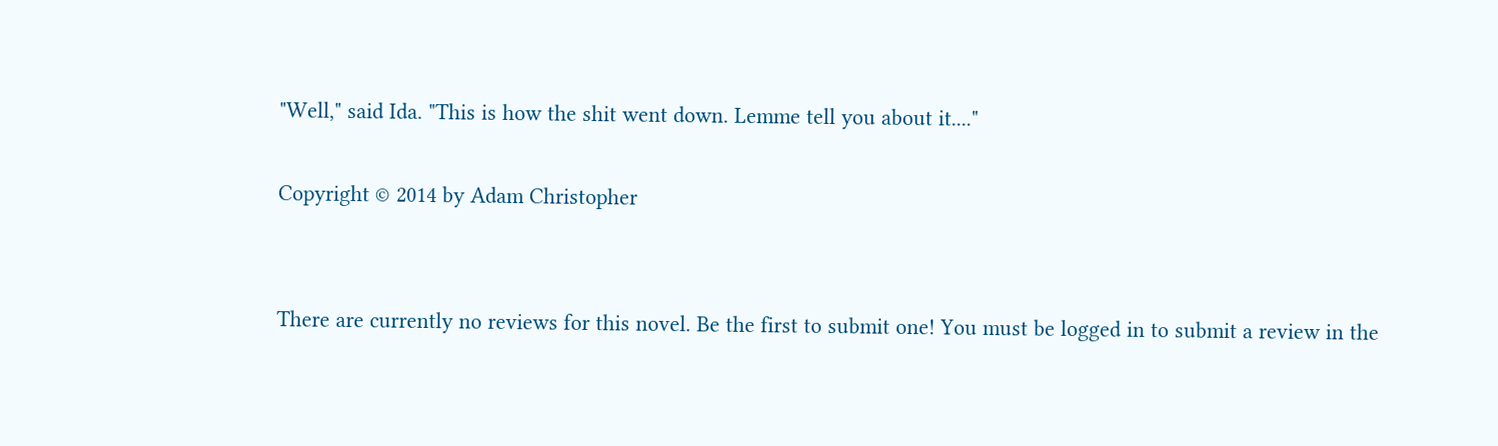"Well," said Ida. "This is how the shit went down. Lemme tell you about it...."

Copyright © 2014 by Adam Christopher


There are currently no reviews for this novel. Be the first to submit one! You must be logged in to submit a review in the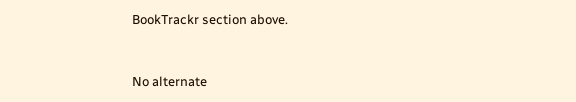BookTrackr section above.


No alternate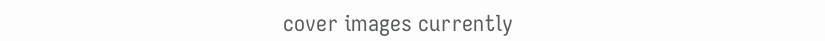cover images currently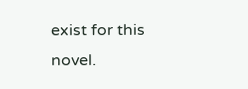exist for this novel.